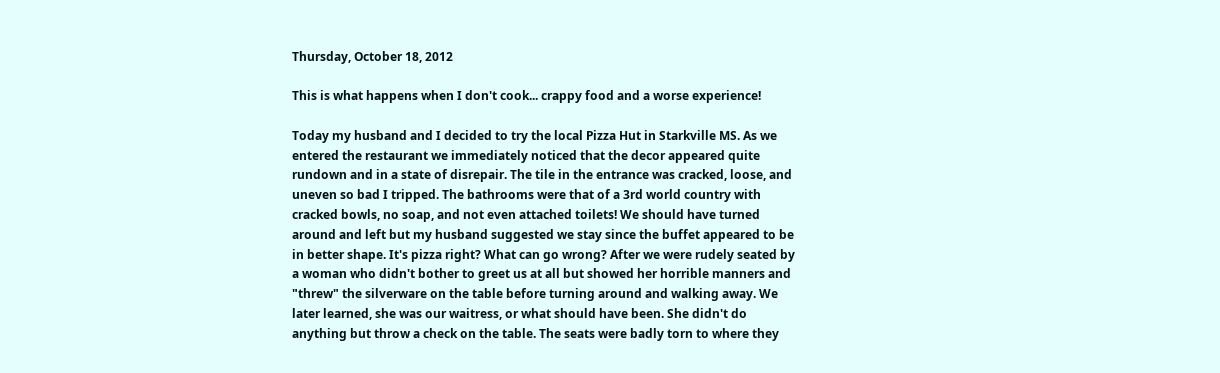Thursday, October 18, 2012

This is what happens when I don't cook... crappy food and a worse experience!

Today my husband and I decided to try the local Pizza Hut in Starkville MS. As we entered the restaurant we immediately noticed that the decor appeared quite rundown and in a state of disrepair. The tile in the entrance was cracked, loose, and uneven so bad I tripped. The bathrooms were that of a 3rd world country with cracked bowls, no soap, and not even attached toilets! We should have turned around and left but my husband suggested we stay since the buffet appeared to be in better shape. It's pizza right? What can go wrong? After we were rudely seated by a woman who didn't bother to greet us at all but showed her horrible manners and "threw" the silverware on the table before turning around and walking away. We later learned, she was our waitress, or what should have been. She didn't do anything but throw a check on the table. The seats were badly torn to where they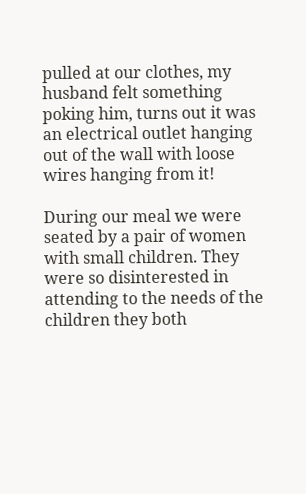pulled at our clothes, my husband felt something poking him, turns out it was an electrical outlet hanging out of the wall with loose wires hanging from it!

During our meal we were seated by a pair of women with small children. They were so disinterested in attending to the needs of the children they both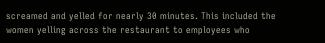screamed and yelled for nearly 30 minutes. This included the women yelling across the restaurant to employees who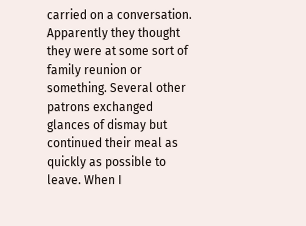carried on a conversation. Apparently they thought they were at some sort of family reunion or something. Several other patrons exchanged glances of dismay but continued their meal as quickly as possible to leave. When I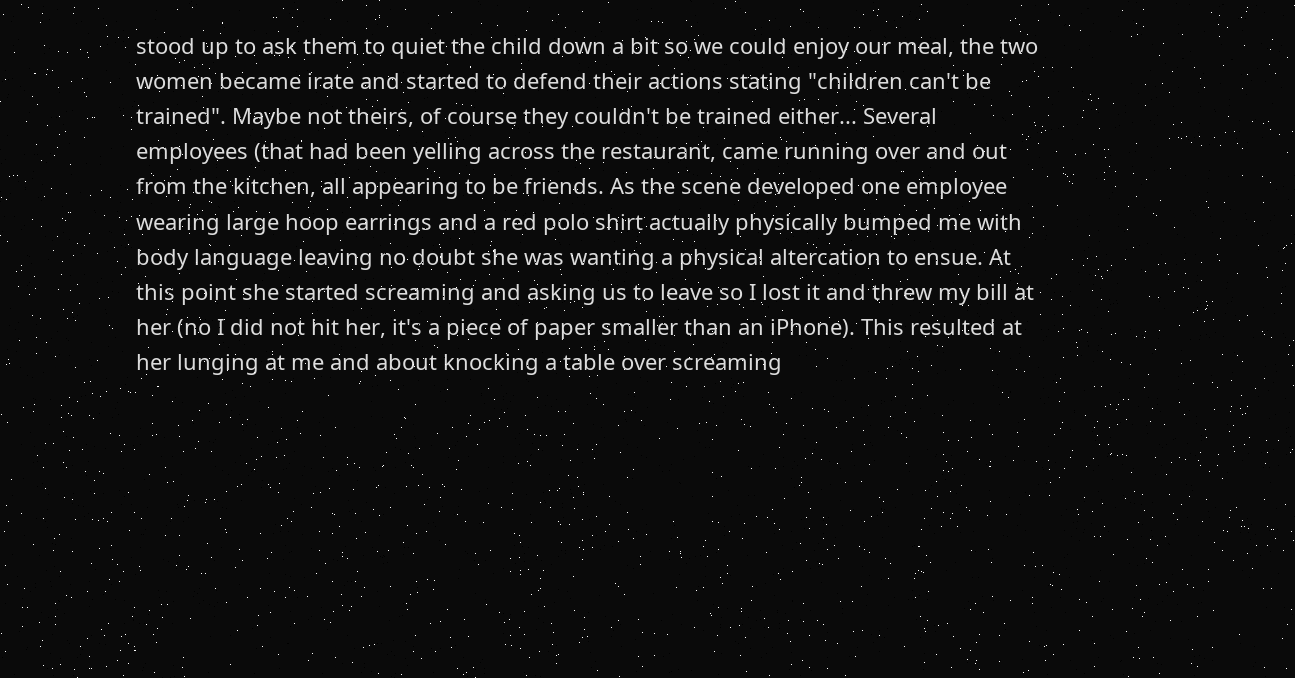stood up to ask them to quiet the child down a bit so we could enjoy our meal, the two women became irate and started to defend their actions stating "children can't be trained". Maybe not theirs, of course they couldn't be trained either... Several employees (that had been yelling across the restaurant, came running over and out from the kitchen, all appearing to be friends. As the scene developed one employee wearing large hoop earrings and a red polo shirt actually physically bumped me with body language leaving no doubt she was wanting a physical altercation to ensue. At this point she started screaming and asking us to leave so I lost it and threw my bill at her (no I did not hit her, it's a piece of paper smaller than an iPhone). This resulted at her lunging at me and about knocking a table over screaming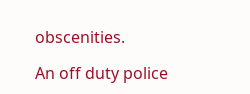obscenities.

An off duty police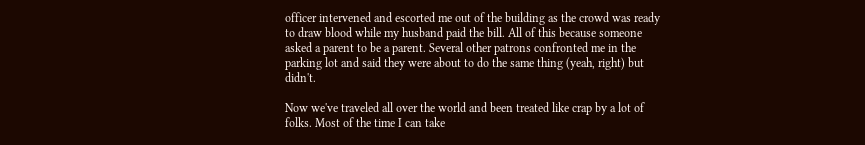officer intervened and escorted me out of the building as the crowd was ready to draw blood while my husband paid the bill. All of this because someone asked a parent to be a parent. Several other patrons confronted me in the parking lot and said they were about to do the same thing (yeah, right) but didn't.

Now we've traveled all over the world and been treated like crap by a lot of folks. Most of the time I can take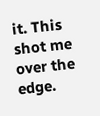it. This shot me over the edge.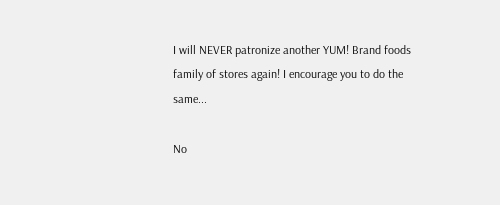I will NEVER patronize another YUM! Brand foods family of stores again! I encourage you to do the same...

No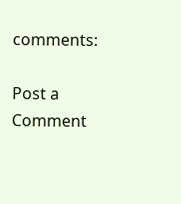comments:

Post a Comment